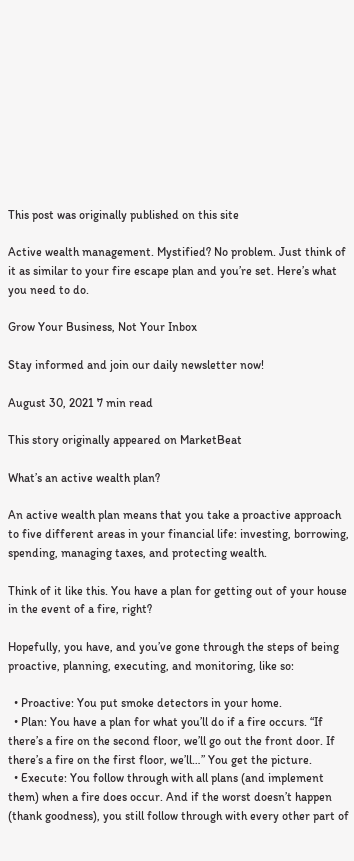This post was originally published on this site

Active wealth management. Mystified? No problem. Just think of it as similar to your fire escape plan and you’re set. Here’s what you need to do.

Grow Your Business, Not Your Inbox

Stay informed and join our daily newsletter now!

August 30, 2021 7 min read

This story originally appeared on MarketBeat

What’s an active wealth plan?

An active wealth plan means that you take a proactive approach to five different areas in your financial life: investing, borrowing, spending, managing taxes, and protecting wealth.

Think of it like this. You have a plan for getting out of your house in the event of a fire, right?

Hopefully, you have, and you’ve gone through the steps of being proactive, planning, executing, and monitoring, like so:

  • Proactive: You put smoke detectors in your home.
  • Plan: You have a plan for what you’ll do if a fire occurs. “If there’s a fire on the second floor, we’ll go out the front door. If there’s a fire on the first floor, we’ll…” You get the picture.
  • Execute: You follow through with all plans (and implement them) when a fire does occur. And if the worst doesn’t happen (thank goodness), you still follow through with every other part of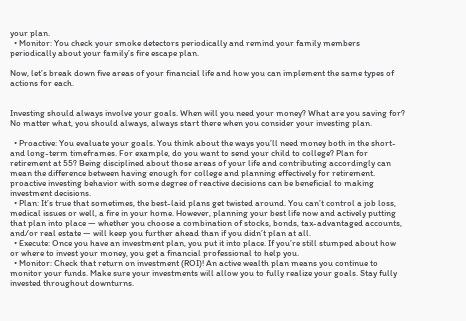your plan.
  • Monitor: You check your smoke detectors periodically and remind your family members periodically about your family’s fire escape plan.

Now, let’s break down five areas of your financial life and how you can implement the same types of actions for each.


Investing should always involve your goals. When will you need your money? What are you saving for? No matter what, you should always, always start there when you consider your investing plan.

  • Proactive: You evaluate your goals. You think about the ways you’ll need money both in the short- and long-term timeframes. For example, do you want to send your child to college? Plan for retirement at 55? Being disciplined about those areas of your life and contributing accordingly can mean the difference between having enough for college and planning effectively for retirement. proactive investing behavior with some degree of reactive decisions can be beneficial to making investment decisions.
  • Plan: It’s true that sometimes, the best-laid plans get twisted around. You can’t control a job loss, medical issues or well, a fire in your home. However, planning your best life now and actively putting that plan into place — whether you choose a combination of stocks, bonds, tax-advantaged accounts, and/or real estate — will keep you further ahead than if you didn’t plan at all.
  • Execute: Once you have an investment plan, you put it into place. If you’re still stumped about how or where to invest your money, you get a financial professional to help you.
  • Monitor: Check that return on investment (ROI)! An active wealth plan means you continue to monitor your funds. Make sure your investments will allow you to fully realize your goals. Stay fully invested throughout downturns.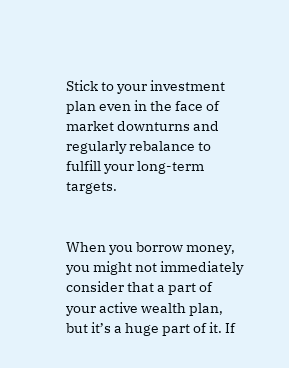Stick to your investment plan even in the face of market downturns and regularly rebalance to fulfill your long-term targets.


When you borrow money, you might not immediately consider that a part of your active wealth plan, but it’s a huge part of it. If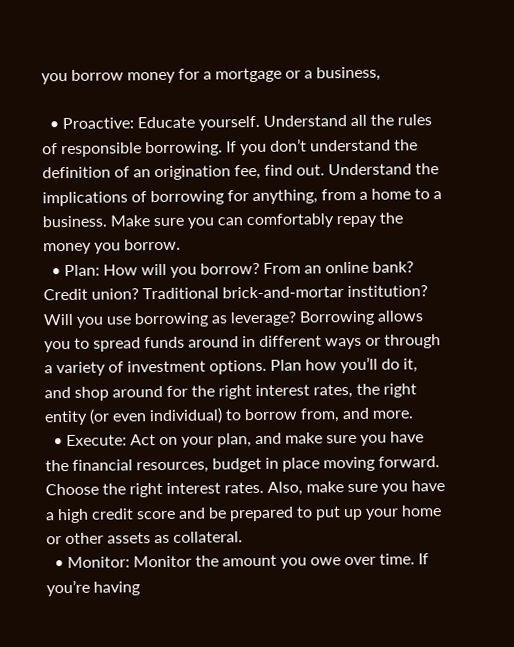you borrow money for a mortgage or a business,

  • Proactive: Educate yourself. Understand all the rules of responsible borrowing. If you don’t understand the definition of an origination fee, find out. Understand the implications of borrowing for anything, from a home to a business. Make sure you can comfortably repay the money you borrow.
  • Plan: How will you borrow? From an online bank? Credit union? Traditional brick-and-mortar institution? Will you use borrowing as leverage? Borrowing allows you to spread funds around in different ways or through a variety of investment options. Plan how you’ll do it, and shop around for the right interest rates, the right entity (or even individual) to borrow from, and more.
  • Execute: Act on your plan, and make sure you have the financial resources, budget in place moving forward. Choose the right interest rates. Also, make sure you have a high credit score and be prepared to put up your home or other assets as collateral.
  • Monitor: Monitor the amount you owe over time. If you’re having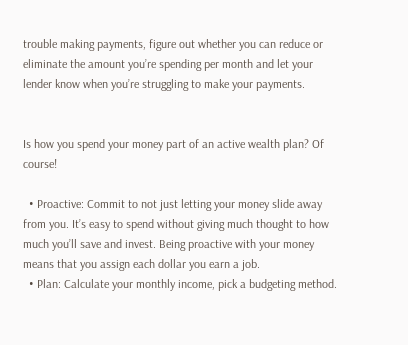trouble making payments, figure out whether you can reduce or eliminate the amount you’re spending per month and let your lender know when you’re struggling to make your payments.


Is how you spend your money part of an active wealth plan? Of course!

  • Proactive: Commit to not just letting your money slide away from you. It’s easy to spend without giving much thought to how much you’ll save and invest. Being proactive with your money means that you assign each dollar you earn a job.
  • Plan: Calculate your monthly income, pick a budgeting method.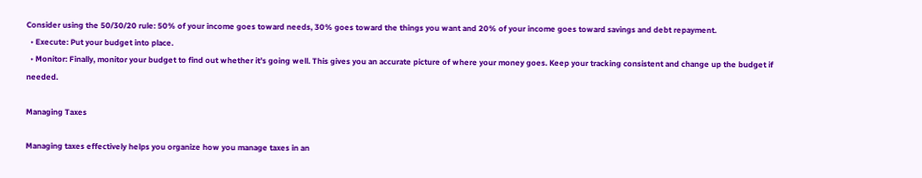Consider using the 50/30/20 rule: 50% of your income goes toward needs, 30% goes toward the things you want and 20% of your income goes toward savings and debt repayment.
  • Execute: Put your budget into place.
  • Monitor: Finally, monitor your budget to find out whether it’s going well. This gives you an accurate picture of where your money goes. Keep your tracking consistent and change up the budget if needed.

Managing Taxes

Managing taxes effectively helps you organize how you manage taxes in an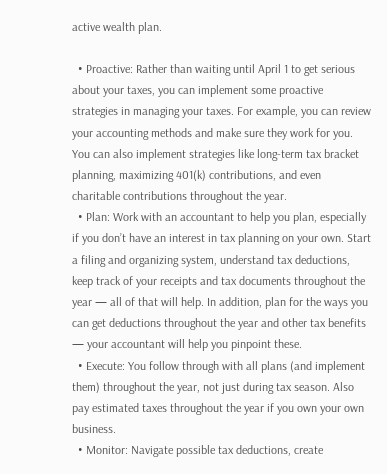active wealth plan.

  • Proactive: Rather than waiting until April 1 to get serious about your taxes, you can implement some proactive strategies in managing your taxes. For example, you can review your accounting methods and make sure they work for you. You can also implement strategies like long-term tax bracket planning, maximizing 401(k) contributions, and even charitable contributions throughout the year.
  • Plan: Work with an accountant to help you plan, especially if you don’t have an interest in tax planning on your own. Start a filing and organizing system, understand tax deductions, keep track of your receipts and tax documents throughout the year — all of that will help. In addition, plan for the ways you can get deductions throughout the year and other tax benefits — your accountant will help you pinpoint these.
  • Execute: You follow through with all plans (and implement them) throughout the year, not just during tax season. Also pay estimated taxes throughout the year if you own your own business.
  • Monitor: Navigate possible tax deductions, create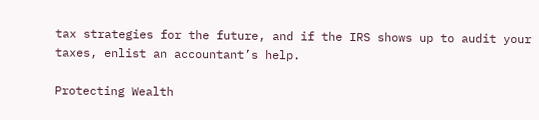tax strategies for the future, and if the IRS shows up to audit your taxes, enlist an accountant’s help.

Protecting Wealth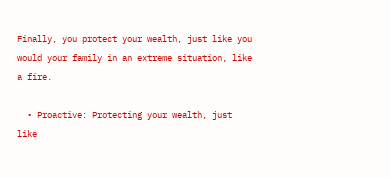Finally, you protect your wealth, just like you would your family in an extreme situation, like a fire.

  • Proactive: Protecting your wealth, just like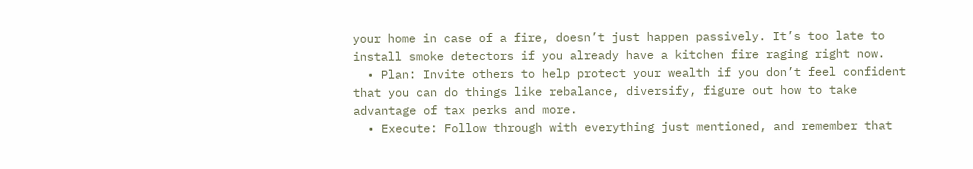your home in case of a fire, doesn’t just happen passively. It’s too late to install smoke detectors if you already have a kitchen fire raging right now.
  • Plan: Invite others to help protect your wealth if you don’t feel confident that you can do things like rebalance, diversify, figure out how to take advantage of tax perks and more.
  • Execute: Follow through with everything just mentioned, and remember that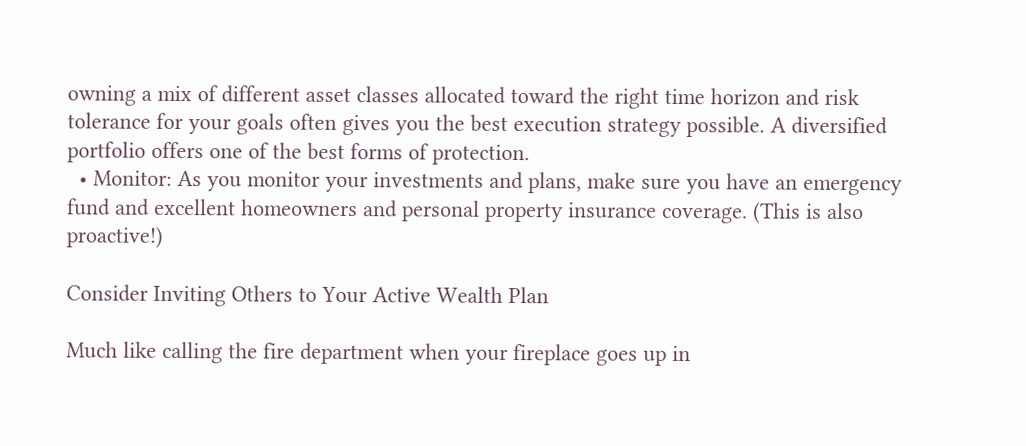owning a mix of different asset classes allocated toward the right time horizon and risk tolerance for your goals often gives you the best execution strategy possible. A diversified portfolio offers one of the best forms of protection.
  • Monitor: As you monitor your investments and plans, make sure you have an emergency fund and excellent homeowners and personal property insurance coverage. (This is also proactive!)

Consider Inviting Others to Your Active Wealth Plan

Much like calling the fire department when your fireplace goes up in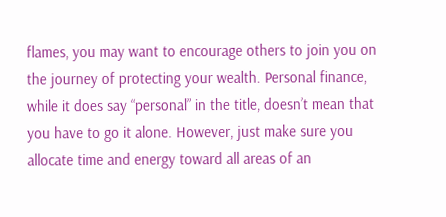flames, you may want to encourage others to join you on the journey of protecting your wealth. Personal finance, while it does say “personal” in the title, doesn’t mean that you have to go it alone. However, just make sure you allocate time and energy toward all areas of an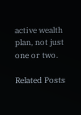active wealth plan, not just one or two.

Related Posts